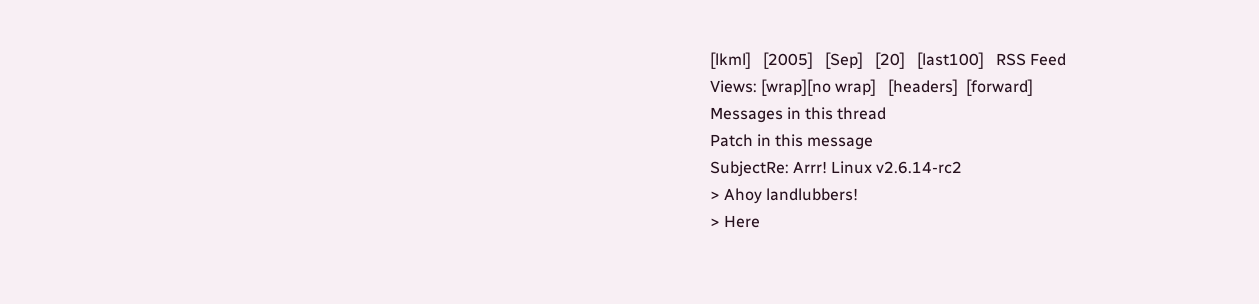[lkml]   [2005]   [Sep]   [20]   [last100]   RSS Feed
Views: [wrap][no wrap]   [headers]  [forward]
Messages in this thread
Patch in this message
SubjectRe: Arrr! Linux v2.6.14-rc2
> Ahoy landlubbers!
> Here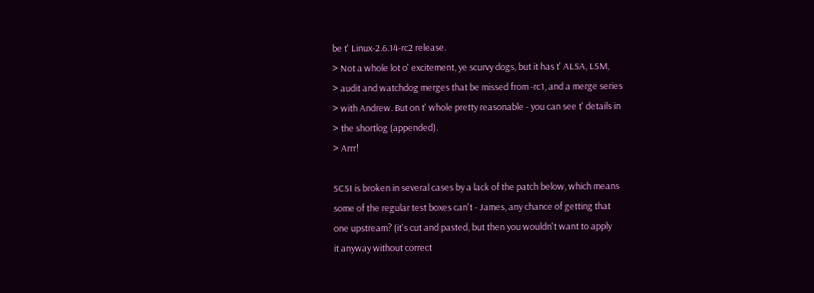be t' Linux-2.6.14-rc2 release.
> Not a whole lot o' excitement, ye scurvy dogs, but it has t' ALSA, LSM,
> audit and watchdog merges that be missed from -rc1, and a merge series
> with Andrew. But on t' whole pretty reasonable - you can see t' details in
> the shortlog (appended).
> Arrr!

SCSI is broken in several cases by a lack of the patch below, which means
some of the regular test boxes can't - James, any chance of getting that
one upstream? (it's cut and pasted, but then you wouldn't want to apply
it anyway without correct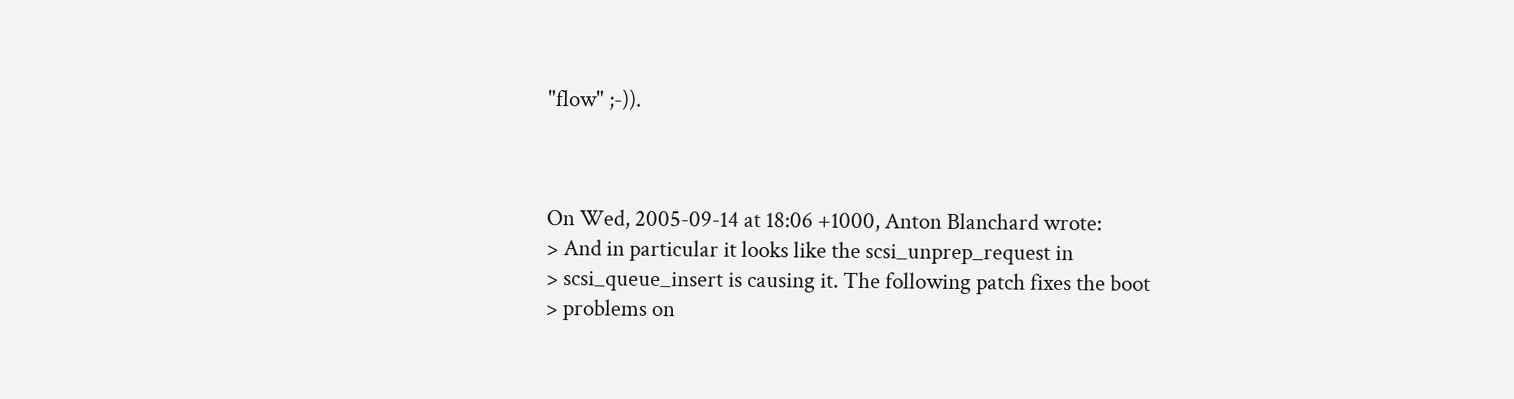"flow" ;-)).



On Wed, 2005-09-14 at 18:06 +1000, Anton Blanchard wrote:
> And in particular it looks like the scsi_unprep_request in
> scsi_queue_insert is causing it. The following patch fixes the boot
> problems on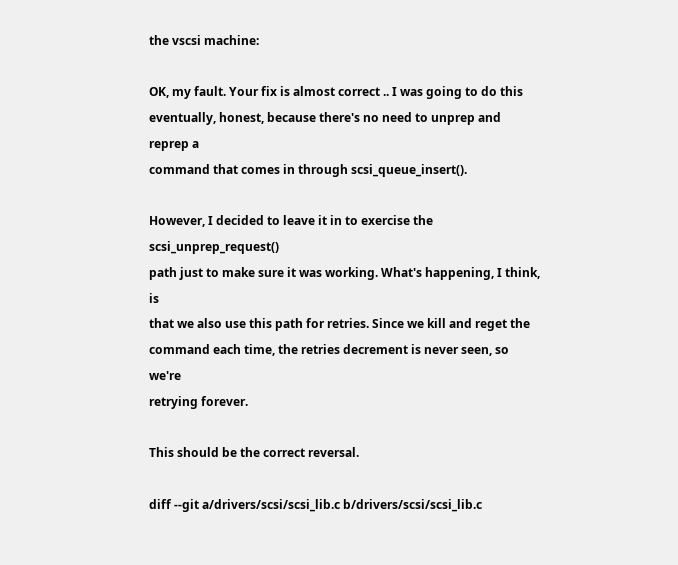the vscsi machine:

OK, my fault. Your fix is almost correct .. I was going to do this
eventually, honest, because there's no need to unprep and reprep a
command that comes in through scsi_queue_insert().

However, I decided to leave it in to exercise the scsi_unprep_request()
path just to make sure it was working. What's happening, I think, is
that we also use this path for retries. Since we kill and reget the
command each time, the retries decrement is never seen, so we're
retrying forever.

This should be the correct reversal.

diff --git a/drivers/scsi/scsi_lib.c b/drivers/scsi/scsi_lib.c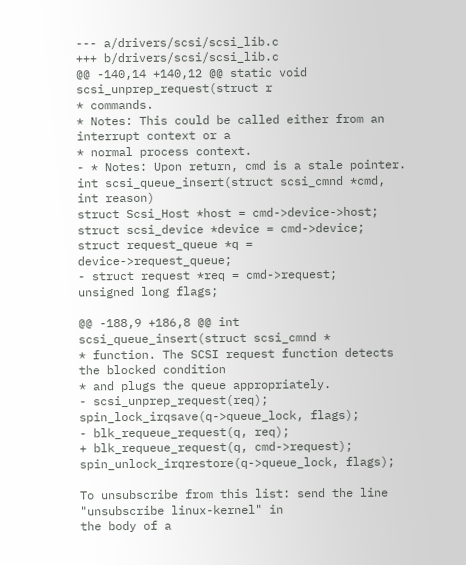--- a/drivers/scsi/scsi_lib.c
+++ b/drivers/scsi/scsi_lib.c
@@ -140,14 +140,12 @@ static void scsi_unprep_request(struct r
* commands.
* Notes: This could be called either from an interrupt context or a
* normal process context.
- * Notes: Upon return, cmd is a stale pointer.
int scsi_queue_insert(struct scsi_cmnd *cmd, int reason)
struct Scsi_Host *host = cmd->device->host;
struct scsi_device *device = cmd->device;
struct request_queue *q = device->request_queue;
- struct request *req = cmd->request;
unsigned long flags;

@@ -188,9 +186,8 @@ int scsi_queue_insert(struct scsi_cmnd *
* function. The SCSI request function detects the blocked condition
* and plugs the queue appropriately.
- scsi_unprep_request(req);
spin_lock_irqsave(q->queue_lock, flags);
- blk_requeue_request(q, req);
+ blk_requeue_request(q, cmd->request);
spin_unlock_irqrestore(q->queue_lock, flags);

To unsubscribe from this list: send the line "unsubscribe linux-kernel" in
the body of a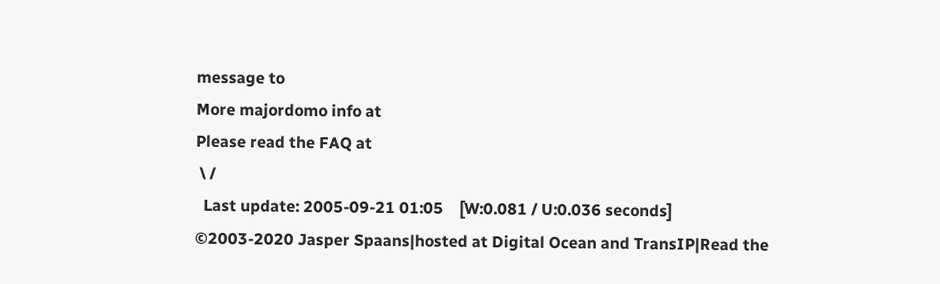message to
More majordomo info at
Please read the FAQ at
 \ /
  Last update: 2005-09-21 01:05    [W:0.081 / U:0.036 seconds]
©2003-2020 Jasper Spaans|hosted at Digital Ocean and TransIP|Read the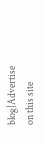blog|Advertise on this site